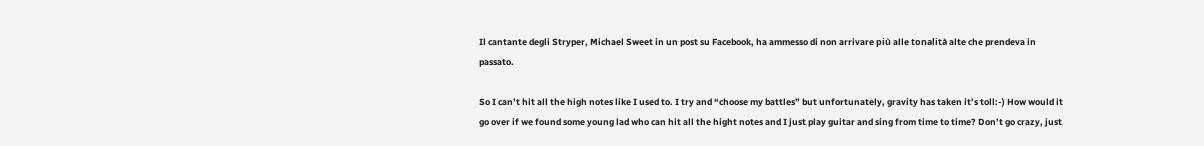Il cantante degli Stryper, Michael Sweet in un post su Facebook, ha ammesso di non arrivare più alle tonalità alte che prendeva in passato.

So I can’t hit all the high notes like I used to. I try and “choose my battles” but unfortunately, gravity has taken it’s toll:-) How would it go over if we found some young lad who can hit all the hight notes and I just play guitar and sing from time to time? Don’t go crazy, just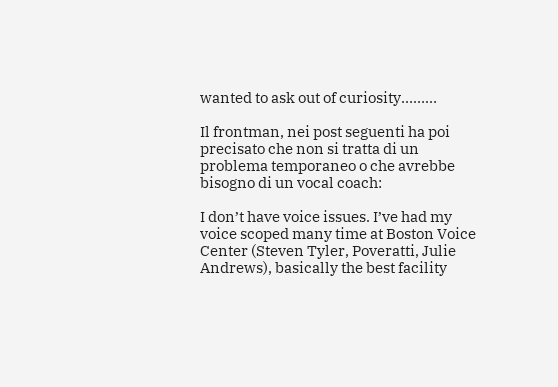wanted to ask out of curiosity………

Il frontman, nei post seguenti ha poi precisato che non si tratta di un problema temporaneo o che avrebbe bisogno di un vocal coach:

I don’t have voice issues. I’ve had my voice scoped many time at Boston Voice Center (Steven Tyler, Poveratti, Julie Andrews), basically the best facility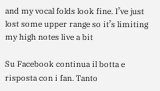and my vocal folds look fine. I’ve just lost some upper range so it’s limiting my high notes live a bit

Su Facebook continua il botta e risposta con i fan. Tanto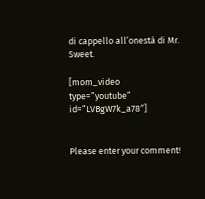di cappello all’onestà di Mr. Sweet.

[mom_video type=”youtube” id=”LVBgW7k_a78″]


Please enter your comment!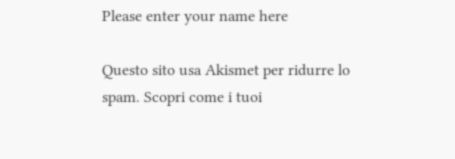Please enter your name here

Questo sito usa Akismet per ridurre lo spam. Scopri come i tuoi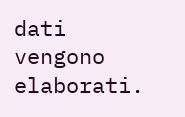dati vengono elaborati.